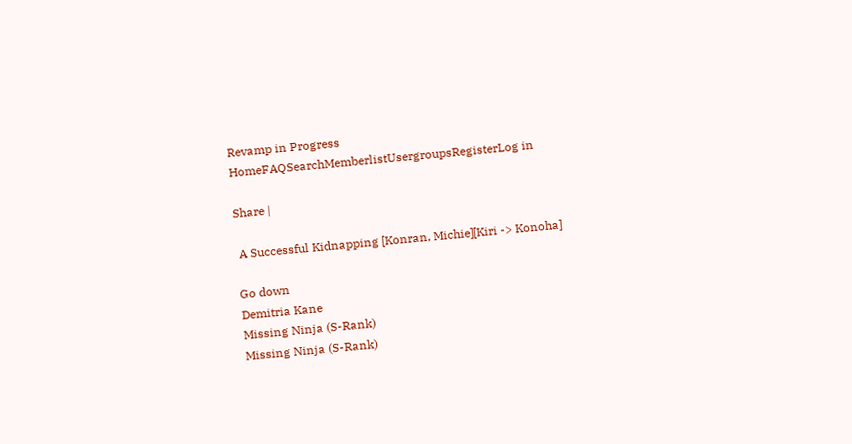Revamp in Progress
HomeFAQSearchMemberlistUsergroupsRegisterLog in

Share |

 A Successful Kidnapping [Konran, Michie][Kiri -> Konoha]

Go down
Demitria Kane
Missing Ninja (S-Rank)
Missing Ninja (S-Rank)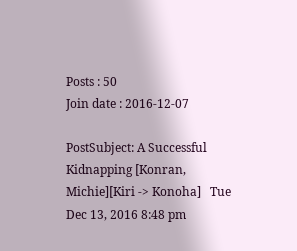Posts : 50
Join date : 2016-12-07

PostSubject: A Successful Kidnapping [Konran, Michie][Kiri -> Konoha]   Tue Dec 13, 2016 8:48 pm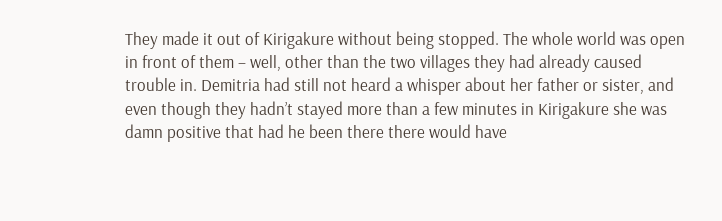They made it out of Kirigakure without being stopped. The whole world was open in front of them – well, other than the two villages they had already caused trouble in. Demitria had still not heard a whisper about her father or sister, and even though they hadn’t stayed more than a few minutes in Kirigakure she was damn positive that had he been there there would have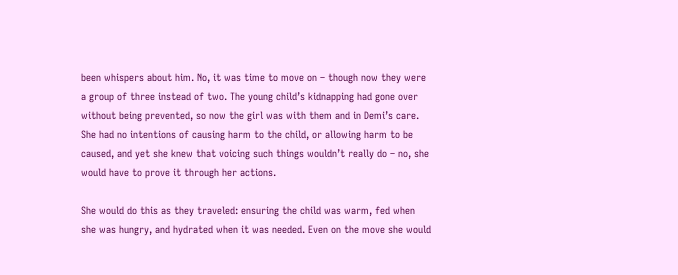been whispers about him. No, it was time to move on – though now they were a group of three instead of two. The young child’s kidnapping had gone over without being prevented, so now the girl was with them and in Demi’s care. She had no intentions of causing harm to the child, or allowing harm to be caused, and yet she knew that voicing such things wouldn’t really do – no, she would have to prove it through her actions.

She would do this as they traveled: ensuring the child was warm, fed when she was hungry, and hydrated when it was needed. Even on the move she would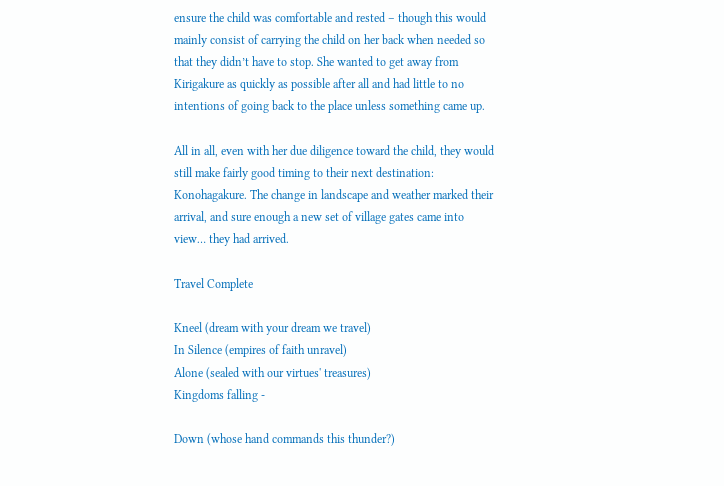ensure the child was comfortable and rested – though this would mainly consist of carrying the child on her back when needed so that they didn’t have to stop. She wanted to get away from Kirigakure as quickly as possible after all and had little to no intentions of going back to the place unless something came up.

All in all, even with her due diligence toward the child, they would still make fairly good timing to their next destination: Konohagakure. The change in landscape and weather marked their arrival, and sure enough a new set of village gates came into view… they had arrived.

Travel Complete

Kneel (dream with your dream we travel)
In Silence (empires of faith unravel)
Alone (sealed with our virtues' treasures)
Kingdoms falling -

Down (whose hand commands this thunder?)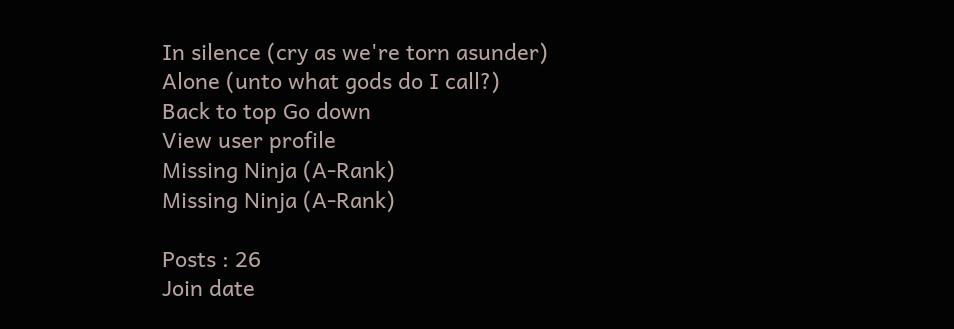In silence (cry as we're torn asunder)
Alone (unto what gods do I call?)
Back to top Go down
View user profile
Missing Ninja (A-Rank)
Missing Ninja (A-Rank)

Posts : 26
Join date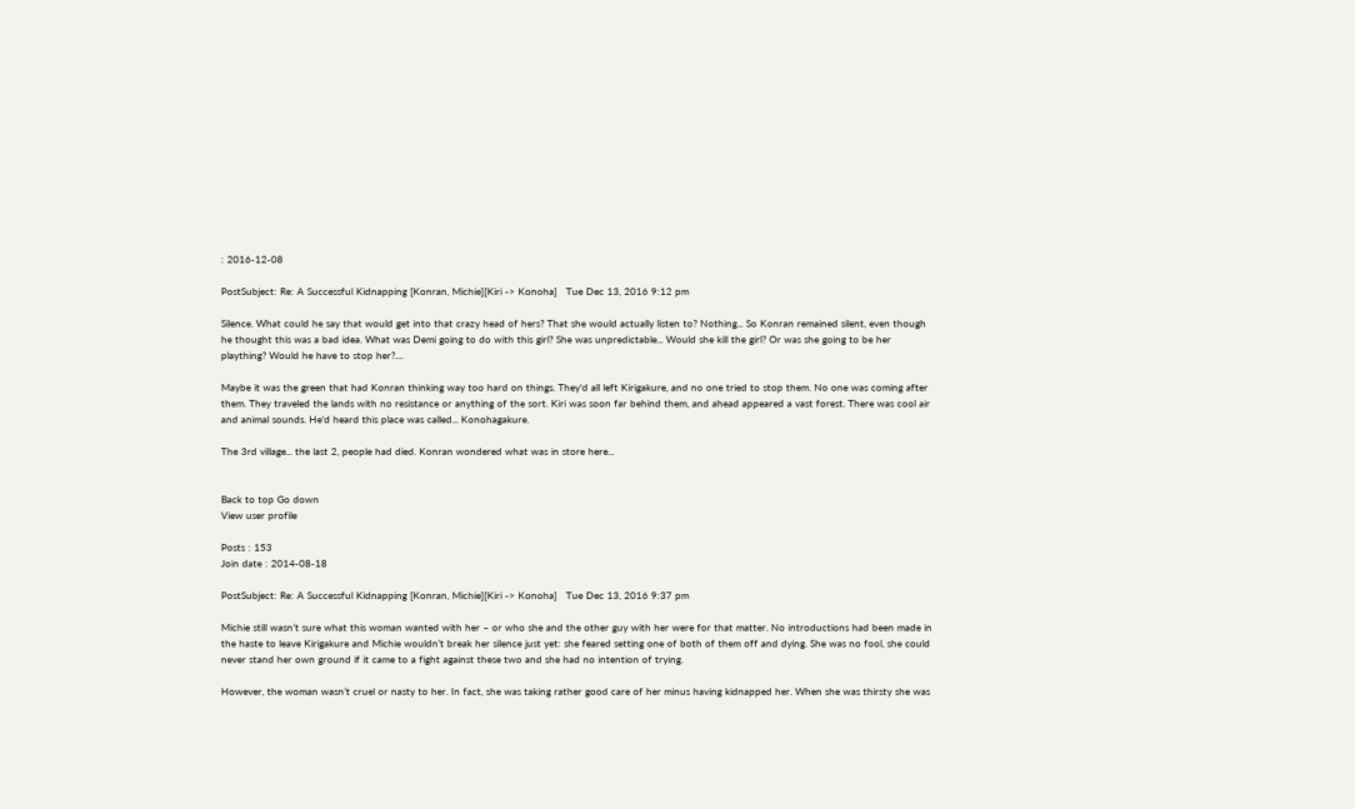: 2016-12-08

PostSubject: Re: A Successful Kidnapping [Konran, Michie][Kiri -> Konoha]   Tue Dec 13, 2016 9:12 pm

Silence. What could he say that would get into that crazy head of hers? That she would actually listen to? Nothing... So Konran remained silent, even though he thought this was a bad idea. What was Demi going to do with this girl? She was unpredictable... Would she kill the girl? Or was she going to be her plaything? Would he have to stop her?....

Maybe it was the green that had Konran thinking way too hard on things. They'd all left Kirigakure, and no one tried to stop them. No one was coming after them. They traveled the lands with no resistance or anything of the sort. Kiri was soon far behind them, and ahead appeared a vast forest. There was cool air and animal sounds. He'd heard this place was called... Konohagakure.

The 3rd village... the last 2, people had died. Konran wondered what was in store here...


Back to top Go down
View user profile

Posts : 153
Join date : 2014-08-18

PostSubject: Re: A Successful Kidnapping [Konran, Michie][Kiri -> Konoha]   Tue Dec 13, 2016 9:37 pm

Michie still wasn’t sure what this woman wanted with her – or who she and the other guy with her were for that matter. No introductions had been made in the haste to leave Kirigakure and Michie wouldn’t break her silence just yet: she feared setting one of both of them off and dying. She was no fool, she could never stand her own ground if it came to a fight against these two and she had no intention of trying.

However, the woman wasn’t cruel or nasty to her. In fact, she was taking rather good care of her minus having kidnapped her. When she was thirsty she was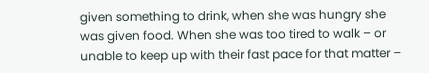given something to drink, when she was hungry she was given food. When she was too tired to walk – or unable to keep up with their fast pace for that matter –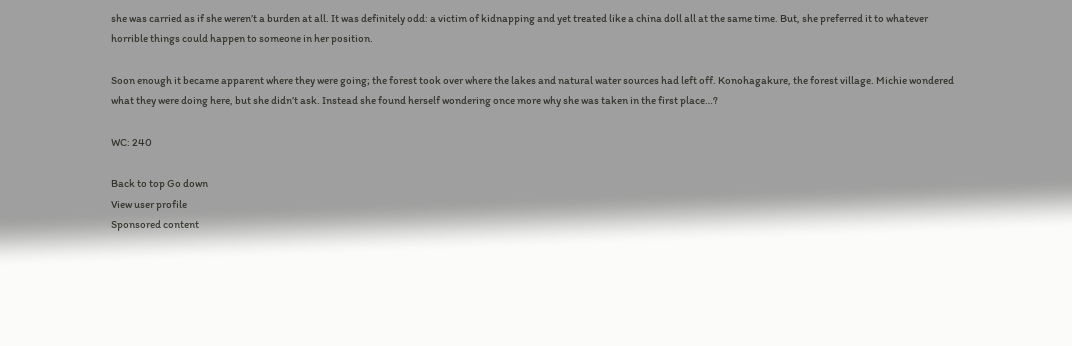she was carried as if she weren’t a burden at all. It was definitely odd: a victim of kidnapping and yet treated like a china doll all at the same time. But, she preferred it to whatever horrible things could happen to someone in her position.

Soon enough it became apparent where they were going; the forest took over where the lakes and natural water sources had left off. Konohagakure, the forest village. Michie wondered what they were doing here, but she didn’t ask. Instead she found herself wondering once more why she was taken in the first place…?

WC: 240

Back to top Go down
View user profile
Sponsored content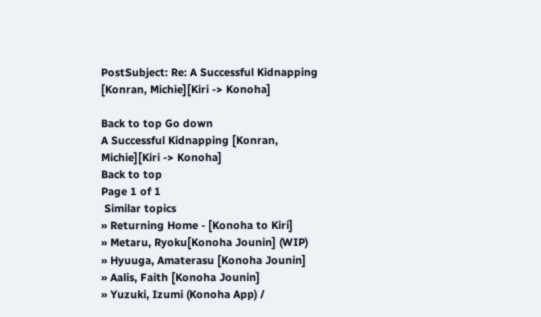PostSubject: Re: A Successful Kidnapping [Konran, Michie][Kiri -> Konoha]

Back to top Go down
A Successful Kidnapping [Konran, Michie][Kiri -> Konoha]
Back to top
Page 1 of 1
 Similar topics
» Returning Home - [Konoha to Kiri]
» Metaru, Ryoku[Konoha Jounin] (WIP)
» Hyuuga, Amaterasu [Konoha Jounin]
» Aalis, Faith [Konoha Jounin]
» Yuzuki, Izumi (Konoha App) /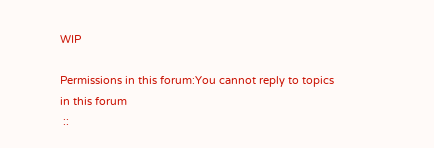WIP

Permissions in this forum:You cannot reply to topics in this forum
 ::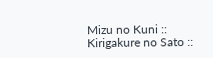Mizu no Kuni :: Kirigakure no Sato ::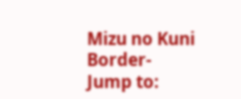Mizu no Kuni Border-
Jump to: